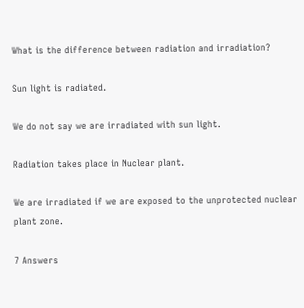What is the difference between radiation and irradiation?

Sun light is radiated.

We do not say we are irradiated with sun light.

Radiation takes place in Nuclear plant.

We are irradiated if we are exposed to the unprotected nuclear plant zone.

7 Answers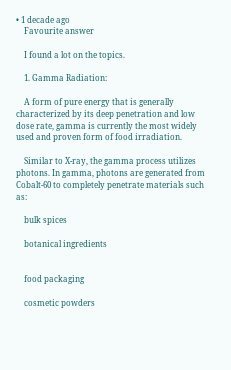• 1 decade ago
    Favourite answer

    I found a lot on the topics.

    1. Gamma Radiation:

    A form of pure energy that is generally characterized by its deep penetration and low dose rate, gamma is currently the most widely used and proven form of food irradiation.

    Similar to X-ray, the gamma process utilizes photons. In gamma, photons are generated from Cobalt-60 to completely penetrate materials such as:

    bulk spices

    botanical ingredients


    food packaging

    cosmetic powders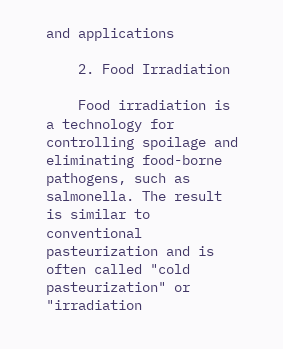and applications

    2. Food Irradiation

    Food irradiation is a technology for controlling spoilage and eliminating food-borne pathogens, such as salmonella. The result is similar to conventional pasteurization and is often called "cold pasteurization" or "irradiation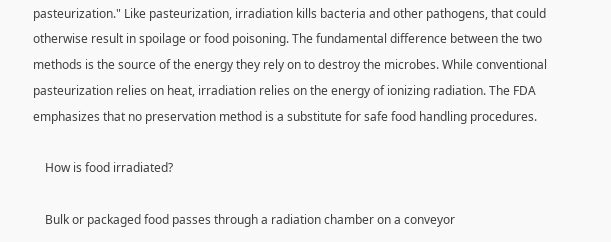pasteurization." Like pasteurization, irradiation kills bacteria and other pathogens, that could otherwise result in spoilage or food poisoning. The fundamental difference between the two methods is the source of the energy they rely on to destroy the microbes. While conventional pasteurization relies on heat, irradiation relies on the energy of ionizing radiation. The FDA emphasizes that no preservation method is a substitute for safe food handling procedures.

    How is food irradiated?

    Bulk or packaged food passes through a radiation chamber on a conveyor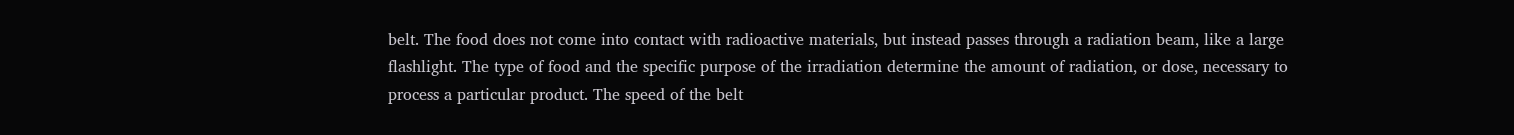belt. The food does not come into contact with radioactive materials, but instead passes through a radiation beam, like a large flashlight. The type of food and the specific purpose of the irradiation determine the amount of radiation, or dose, necessary to process a particular product. The speed of the belt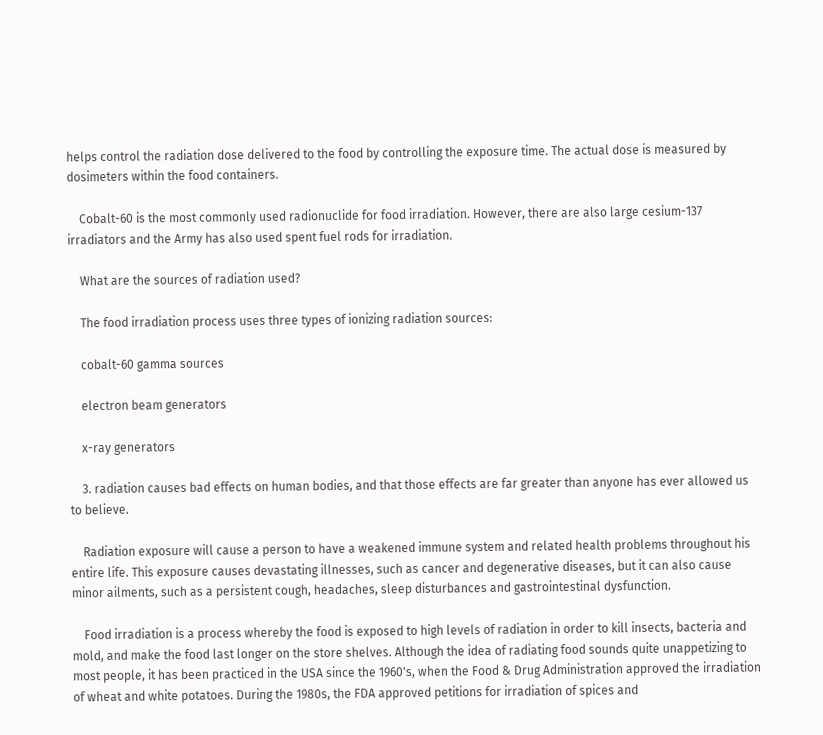helps control the radiation dose delivered to the food by controlling the exposure time. The actual dose is measured by dosimeters within the food containers.

    Cobalt-60 is the most commonly used radionuclide for food irradiation. However, there are also large cesium-137 irradiators and the Army has also used spent fuel rods for irradiation.

    What are the sources of radiation used?

    The food irradiation process uses three types of ionizing radiation sources:

    cobalt-60 gamma sources

    electron beam generators

    x-ray generators

    3. radiation causes bad effects on human bodies, and that those effects are far greater than anyone has ever allowed us to believe.

    Radiation exposure will cause a person to have a weakened immune system and related health problems throughout his entire life. This exposure causes devastating illnesses, such as cancer and degenerative diseases, but it can also cause minor ailments, such as a persistent cough, headaches, sleep disturbances and gastrointestinal dysfunction.

    Food irradiation is a process whereby the food is exposed to high levels of radiation in order to kill insects, bacteria and mold, and make the food last longer on the store shelves. Although the idea of radiating food sounds quite unappetizing to most people, it has been practiced in the USA since the 1960's, when the Food & Drug Administration approved the irradiation of wheat and white potatoes. During the 1980s, the FDA approved petitions for irradiation of spices and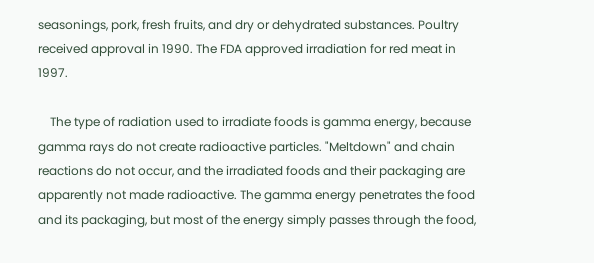seasonings, pork, fresh fruits, and dry or dehydrated substances. Poultry received approval in 1990. The FDA approved irradiation for red meat in 1997.

    The type of radiation used to irradiate foods is gamma energy, because gamma rays do not create radioactive particles. "Meltdown" and chain reactions do not occur, and the irradiated foods and their packaging are apparently not made radioactive. The gamma energy penetrates the food and its packaging, but most of the energy simply passes through the food,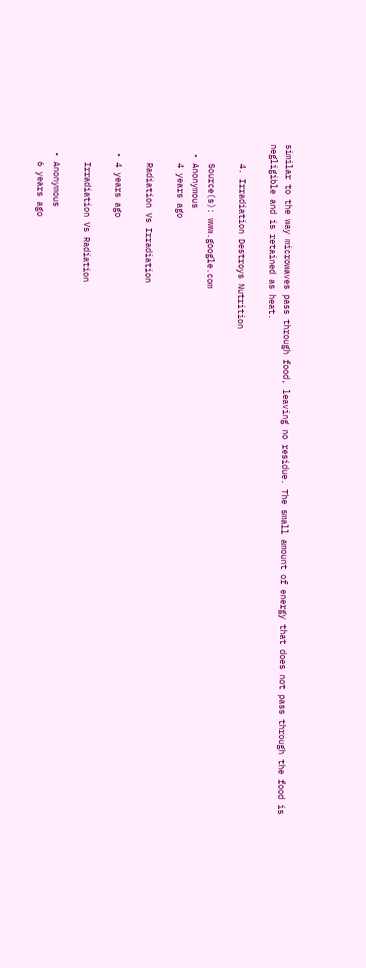similar to the way microwaves pass through food, leaving no residue. The small amount of energy that does not pass through the food is negligible and is retained as heat.

    4. Irradiation Destroys Nutrition

    Source(s): www.google.com
  • Anonymous
    4 years ago

    Radiation Vs Irradiation

  • 4 years ago

    Irradiation Vs Radiation

  • Anonymous
    6 years ago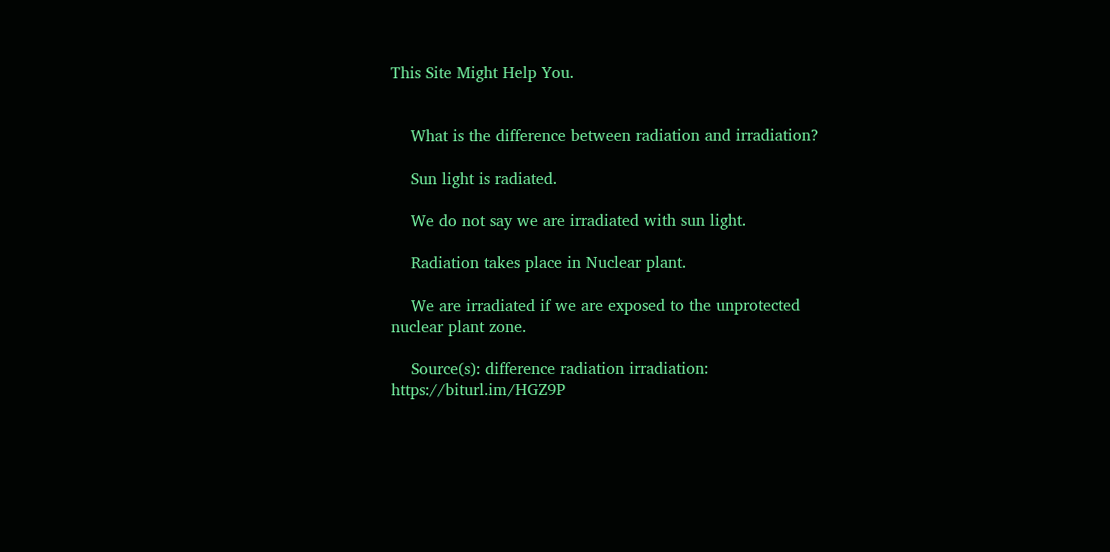This Site Might Help You.


    What is the difference between radiation and irradiation?

    Sun light is radiated.

    We do not say we are irradiated with sun light.

    Radiation takes place in Nuclear plant.

    We are irradiated if we are exposed to the unprotected nuclear plant zone.

    Source(s): difference radiation irradiation: https://biturl.im/HGZ9P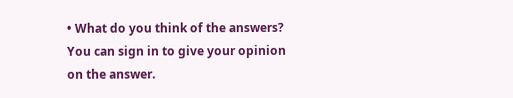• What do you think of the answers? You can sign in to give your opinion on the answer.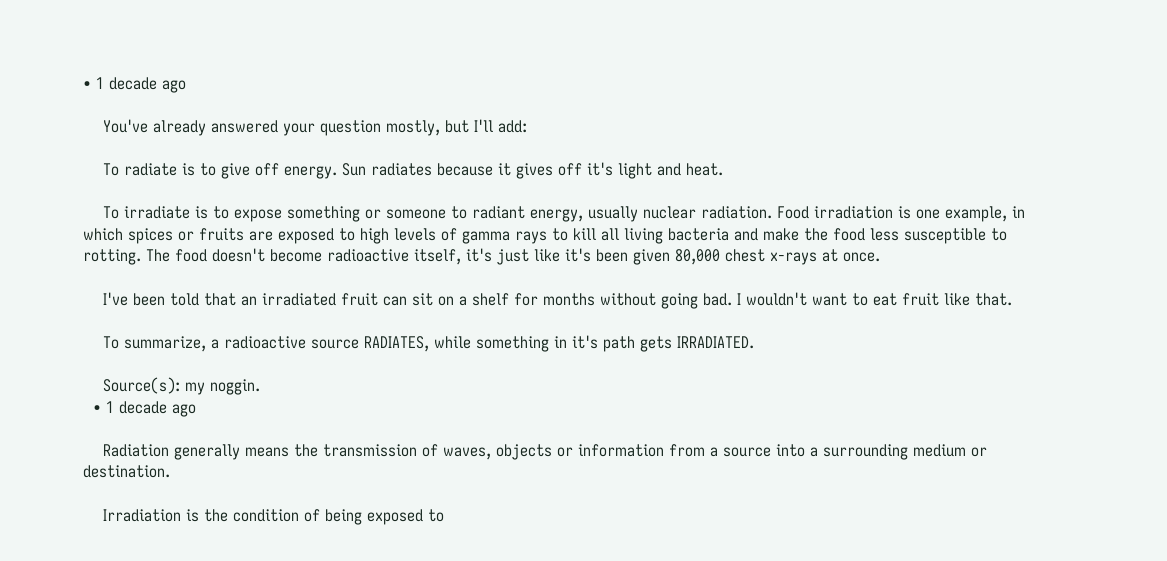• 1 decade ago

    You've already answered your question mostly, but I'll add:

    To radiate is to give off energy. Sun radiates because it gives off it's light and heat.

    To irradiate is to expose something or someone to radiant energy, usually nuclear radiation. Food irradiation is one example, in which spices or fruits are exposed to high levels of gamma rays to kill all living bacteria and make the food less susceptible to rotting. The food doesn't become radioactive itself, it's just like it's been given 80,000 chest x-rays at once.

    I've been told that an irradiated fruit can sit on a shelf for months without going bad. I wouldn't want to eat fruit like that.

    To summarize, a radioactive source RADIATES, while something in it's path gets IRRADIATED.

    Source(s): my noggin.
  • 1 decade ago

    Radiation generally means the transmission of waves, objects or information from a source into a surrounding medium or destination.

    Irradiation is the condition of being exposed to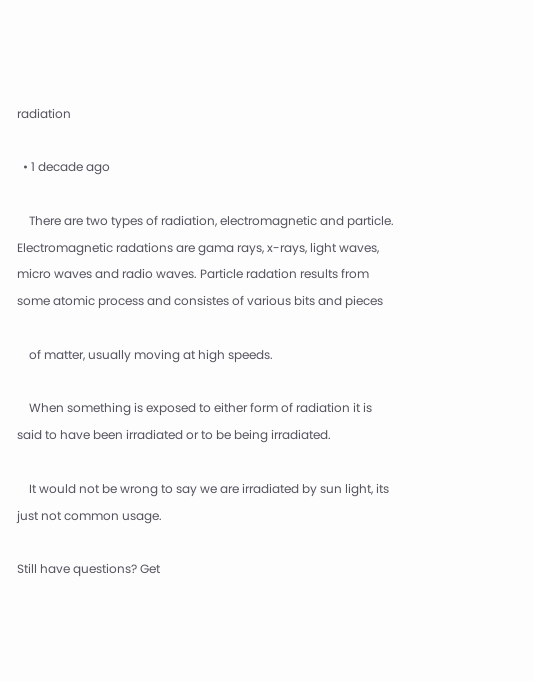radiation

  • 1 decade ago

    There are two types of radiation, electromagnetic and particle. Electromagnetic radations are gama rays, x-rays, light waves, micro waves and radio waves. Particle radation results from some atomic process and consistes of various bits and pieces

    of matter, usually moving at high speeds.

    When something is exposed to either form of radiation it is said to have been irradiated or to be being irradiated.

    It would not be wrong to say we are irradiated by sun light, its just not common usage.

Still have questions? Get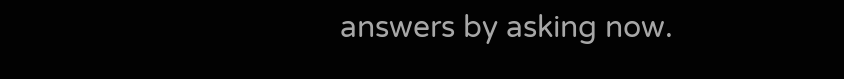answers by asking now.